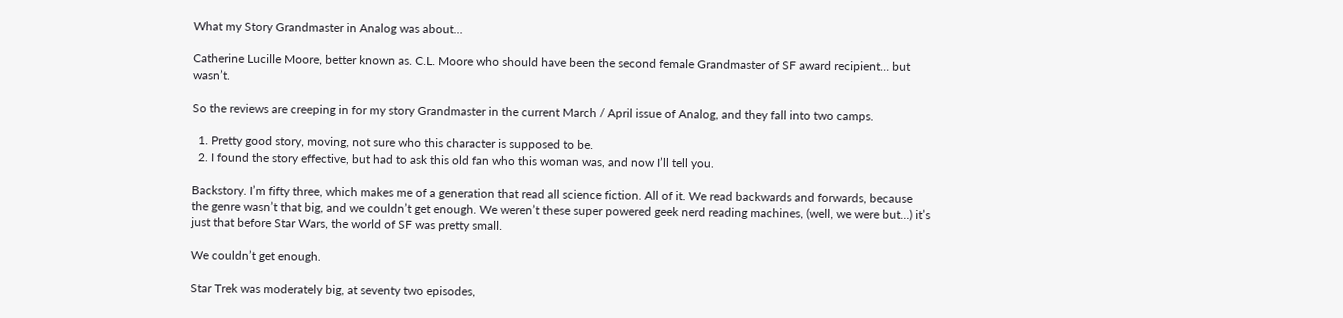What my Story Grandmaster in Analog was about…

Catherine Lucille Moore, better known as. C.L. Moore who should have been the second female Grandmaster of SF award recipient… but wasn’t.

So the reviews are creeping in for my story Grandmaster in the current March / April issue of Analog, and they fall into two camps.

  1. Pretty good story, moving, not sure who this character is supposed to be.
  2. I found the story effective, but had to ask this old fan who this woman was, and now I’ll tell you.

Backstory. I’m fifty three, which makes me of a generation that read all science fiction. All of it. We read backwards and forwards, because the genre wasn’t that big, and we couldn’t get enough. We weren’t these super powered geek nerd reading machines, (well, we were but…) it’s just that before Star Wars, the world of SF was pretty small.

We couldn’t get enough.

Star Trek was moderately big, at seventy two episodes,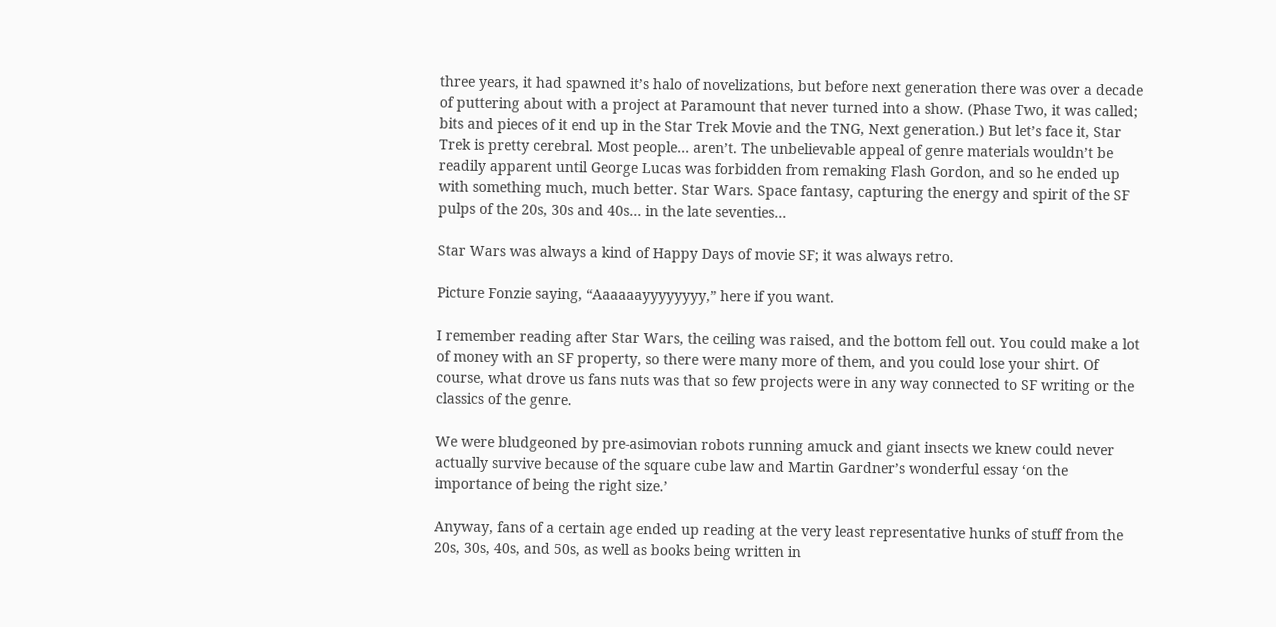three years, it had spawned it’s halo of novelizations, but before next generation there was over a decade of puttering about with a project at Paramount that never turned into a show. (Phase Two, it was called; bits and pieces of it end up in the Star Trek Movie and the TNG, Next generation.) But let’s face it, Star Trek is pretty cerebral. Most people… aren’t. The unbelievable appeal of genre materials wouldn’t be readily apparent until George Lucas was forbidden from remaking Flash Gordon, and so he ended up with something much, much better. Star Wars. Space fantasy, capturing the energy and spirit of the SF pulps of the 20s, 30s and 40s… in the late seventies…

Star Wars was always a kind of Happy Days of movie SF; it was always retro.

Picture Fonzie saying, “Aaaaaayyyyyyyy,” here if you want.

I remember reading after Star Wars, the ceiling was raised, and the bottom fell out. You could make a lot of money with an SF property, so there were many more of them, and you could lose your shirt. Of course, what drove us fans nuts was that so few projects were in any way connected to SF writing or the classics of the genre.

We were bludgeoned by pre-asimovian robots running amuck and giant insects we knew could never actually survive because of the square cube law and Martin Gardner’s wonderful essay ‘on the importance of being the right size.’

Anyway, fans of a certain age ended up reading at the very least representative hunks of stuff from the 20s, 30s, 40s, and 50s, as well as books being written in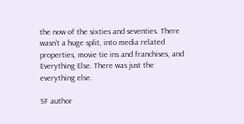the now of the sixties and seventies. There wasn’t a huge split, into media related properties, movie tie ins and franchises, and Everything Else. There was just the everything else.

SF author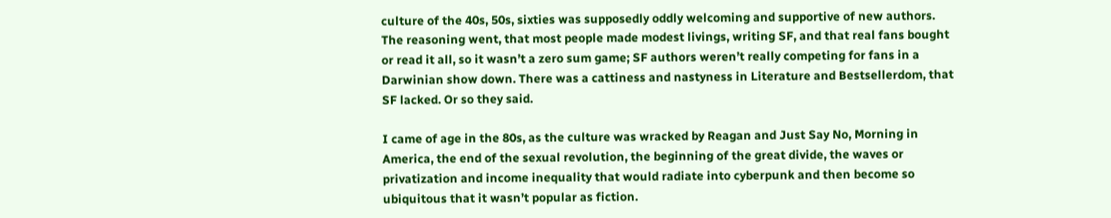culture of the 40s, 50s, sixties was supposedly oddly welcoming and supportive of new authors. The reasoning went, that most people made modest livings, writing SF, and that real fans bought or read it all, so it wasn’t a zero sum game; SF authors weren’t really competing for fans in a Darwinian show down. There was a cattiness and nastyness in Literature and Bestsellerdom, that SF lacked. Or so they said.

I came of age in the 80s, as the culture was wracked by Reagan and Just Say No, Morning in America, the end of the sexual revolution, the beginning of the great divide, the waves or privatization and income inequality that would radiate into cyberpunk and then become so ubiquitous that it wasn’t popular as fiction.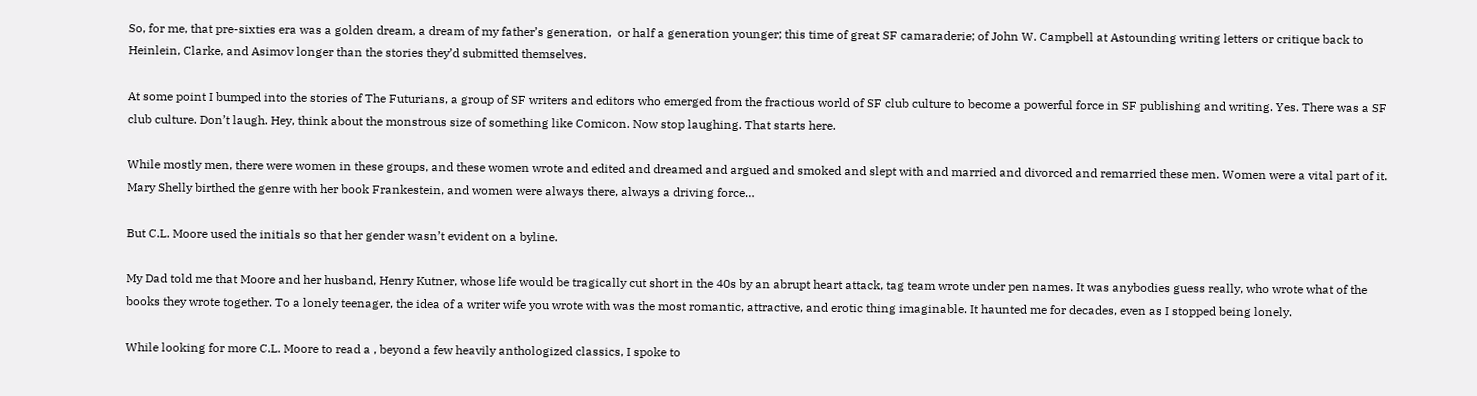So, for me, that pre-sixties era was a golden dream, a dream of my father’s generation,  or half a generation younger; this time of great SF camaraderie; of John W. Campbell at Astounding writing letters or critique back to Heinlein, Clarke, and Asimov longer than the stories they’d submitted themselves.

At some point I bumped into the stories of The Futurians, a group of SF writers and editors who emerged from the fractious world of SF club culture to become a powerful force in SF publishing and writing. Yes. There was a SF club culture. Don’t laugh. Hey, think about the monstrous size of something like Comicon. Now stop laughing. That starts here.

While mostly men, there were women in these groups, and these women wrote and edited and dreamed and argued and smoked and slept with and married and divorced and remarried these men. Women were a vital part of it. Mary Shelly birthed the genre with her book Frankestein, and women were always there, always a driving force…

But C.L. Moore used the initials so that her gender wasn’t evident on a byline.

My Dad told me that Moore and her husband, Henry Kutner, whose life would be tragically cut short in the 40s by an abrupt heart attack, tag team wrote under pen names. It was anybodies guess really, who wrote what of the books they wrote together. To a lonely teenager, the idea of a writer wife you wrote with was the most romantic, attractive, and erotic thing imaginable. It haunted me for decades, even as I stopped being lonely.

While looking for more C.L. Moore to read a , beyond a few heavily anthologized classics, I spoke to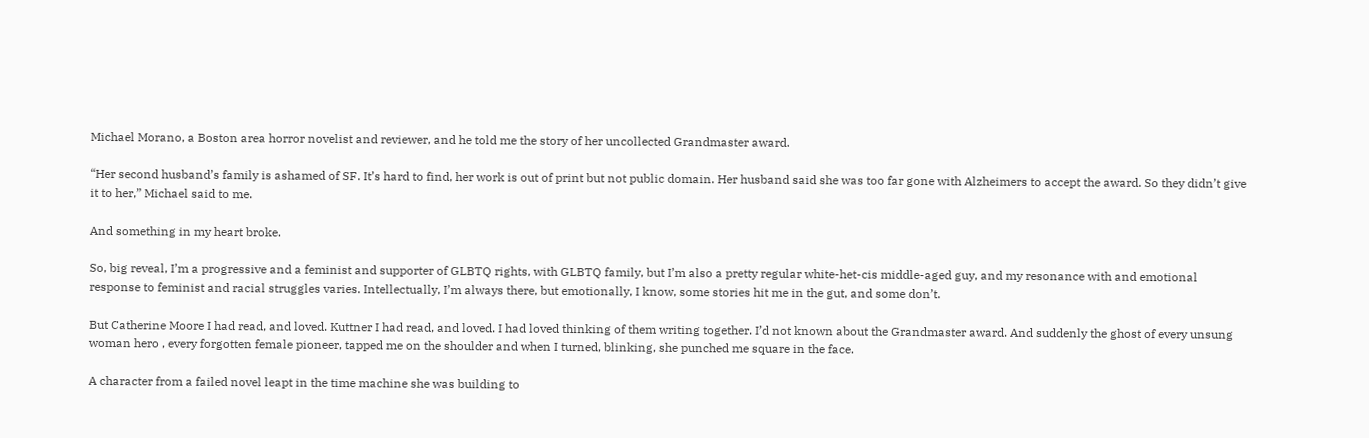Michael Morano, a Boston area horror novelist and reviewer, and he told me the story of her uncollected Grandmaster award.

“Her second husband’s family is ashamed of SF. It’s hard to find, her work is out of print but not public domain. Her husband said she was too far gone with Alzheimers to accept the award. So they didn’t give it to her,” Michael said to me.

And something in my heart broke.

So, big reveal, I’m a progressive and a feminist and supporter of GLBTQ rights, with GLBTQ family, but I’m also a pretty regular white-het-cis middle-aged guy, and my resonance with and emotional response to feminist and racial struggles varies. Intellectually, I’m always there, but emotionally, I know, some stories hit me in the gut, and some don’t.

But Catherine Moore I had read, and loved. Kuttner I had read, and loved. I had loved thinking of them writing together. I’d not known about the Grandmaster award. And suddenly the ghost of every unsung woman hero , every forgotten female pioneer, tapped me on the shoulder and when I turned, blinking, she punched me square in the face.

A character from a failed novel leapt in the time machine she was building to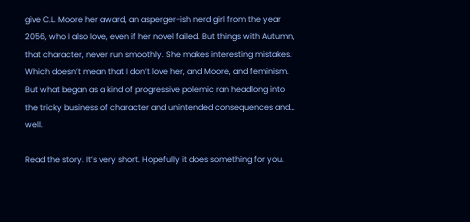give C.L. Moore her award, an asperger-ish nerd girl from the year 2056, who I also love, even if her novel failed. But things with Autumn, that character, never run smoothly. She makes interesting mistakes. Which doesn’t mean that I don’t love her, and Moore, and feminism. But what began as a kind of progressive polemic ran headlong into the tricky business of character and unintended consequences and… well.

Read the story. It’s very short. Hopefully it does something for you.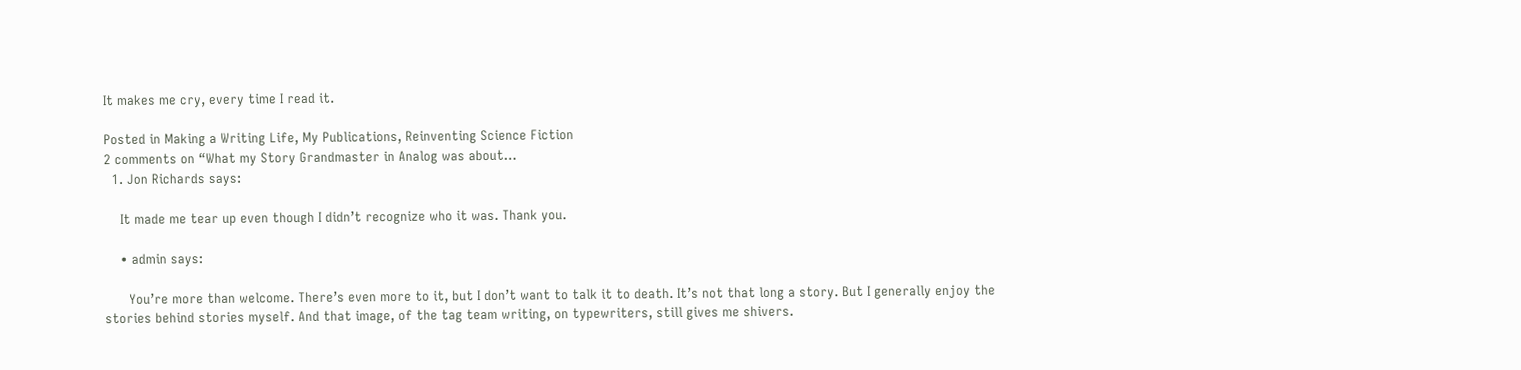It makes me cry, every time I read it.

Posted in Making a Writing Life, My Publications, Reinventing Science Fiction
2 comments on “What my Story Grandmaster in Analog was about…
  1. Jon Richards says:

    It made me tear up even though I didn’t recognize who it was. Thank you.

    • admin says:

      You’re more than welcome. There’s even more to it, but I don’t want to talk it to death. It’s not that long a story. But I generally enjoy the stories behind stories myself. And that image, of the tag team writing, on typewriters, still gives me shivers.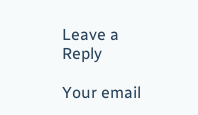Leave a Reply

Your email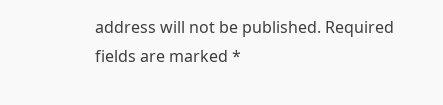address will not be published. Required fields are marked *